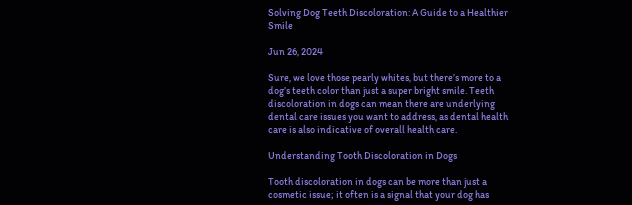Solving Dog Teeth Discoloration: A Guide to a Healthier Smile

Jun 26, 2024

Sure, we love those pearly whites, but there’s more to a dog’s teeth color than just a super bright smile. Teeth discoloration in dogs can mean there are underlying dental care issues you want to address, as dental health care is also indicative of overall health care.

Understanding Tooth Discoloration in Dogs

Tooth discoloration in dogs can be more than just a cosmetic issue; it often is a signal that your dog has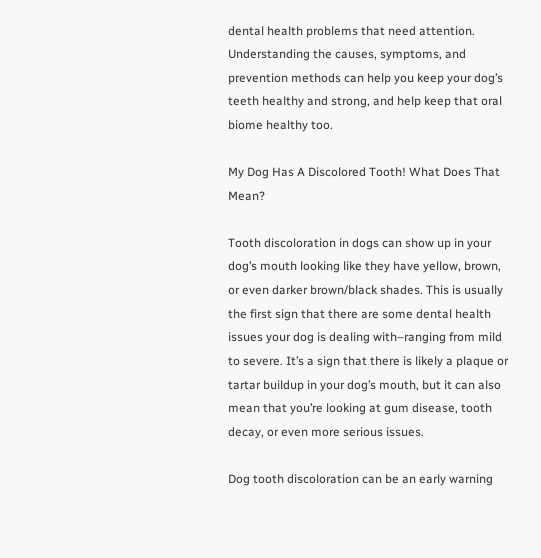dental health problems that need attention. Understanding the causes, symptoms, and prevention methods can help you keep your dog’s teeth healthy and strong, and help keep that oral biome healthy too.

My Dog Has A Discolored Tooth! What Does That Mean?

Tooth discoloration in dogs can show up in your dog’s mouth looking like they have yellow, brown, or even darker brown/black shades. This is usually the first sign that there are some dental health issues your dog is dealing with–ranging from mild to severe. It’s a sign that there is likely a plaque or tartar buildup in your dog’s mouth, but it can also mean that you’re looking at gum disease, tooth decay, or even more serious issues.

Dog tooth discoloration can be an early warning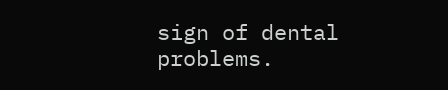sign of dental problems.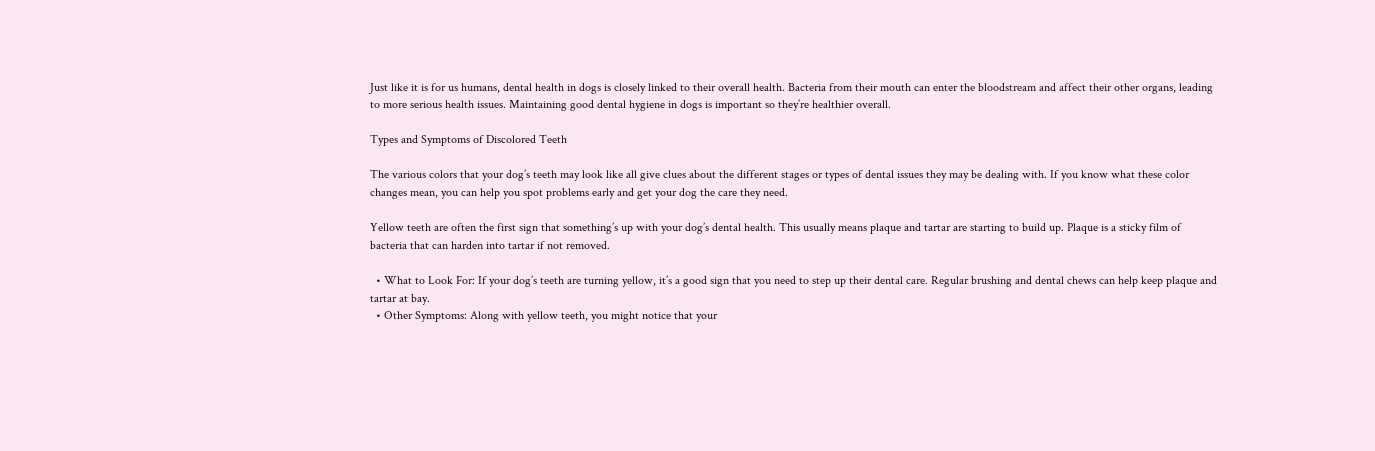Just like it is for us humans, dental health in dogs is closely linked to their overall health. Bacteria from their mouth can enter the bloodstream and affect their other organs, leading to more serious health issues. Maintaining good dental hygiene in dogs is important so they’re healthier overall.

Types and Symptoms of Discolored Teeth

The various colors that your dog’s teeth may look like all give clues about the different stages or types of dental issues they may be dealing with. If you know what these color changes mean, you can help you spot problems early and get your dog the care they need.

Yellow teeth are often the first sign that something’s up with your dog’s dental health. This usually means plaque and tartar are starting to build up. Plaque is a sticky film of bacteria that can harden into tartar if not removed.

  • What to Look For: If your dog’s teeth are turning yellow, it’s a good sign that you need to step up their dental care. Regular brushing and dental chews can help keep plaque and tartar at bay.
  • Other Symptoms: Along with yellow teeth, you might notice that your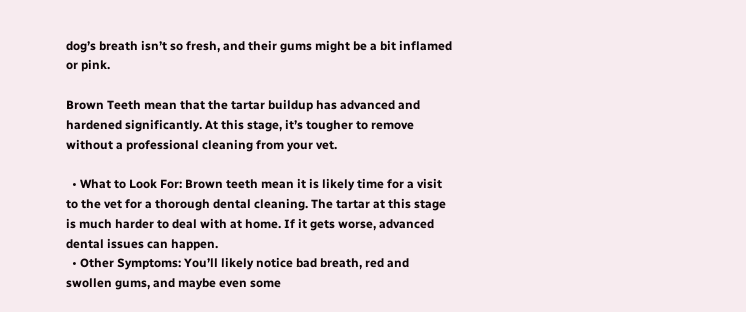dog’s breath isn’t so fresh, and their gums might be a bit inflamed or pink.

Brown Teeth mean that the tartar buildup has advanced and hardened significantly. At this stage, it’s tougher to remove without a professional cleaning from your vet.

  • What to Look For: Brown teeth mean it is likely time for a visit to the vet for a thorough dental cleaning. The tartar at this stage is much harder to deal with at home. If it gets worse, advanced dental issues can happen.
  • Other Symptoms: You’ll likely notice bad breath, red and swollen gums, and maybe even some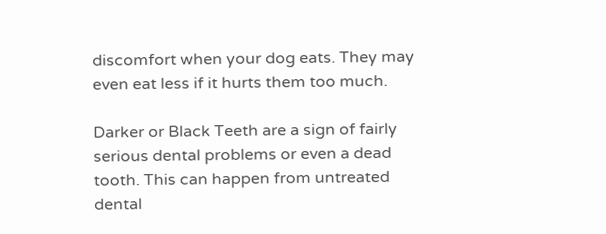discomfort when your dog eats. They may even eat less if it hurts them too much.

Darker or Black Teeth are a sign of fairly serious dental problems or even a dead tooth. This can happen from untreated dental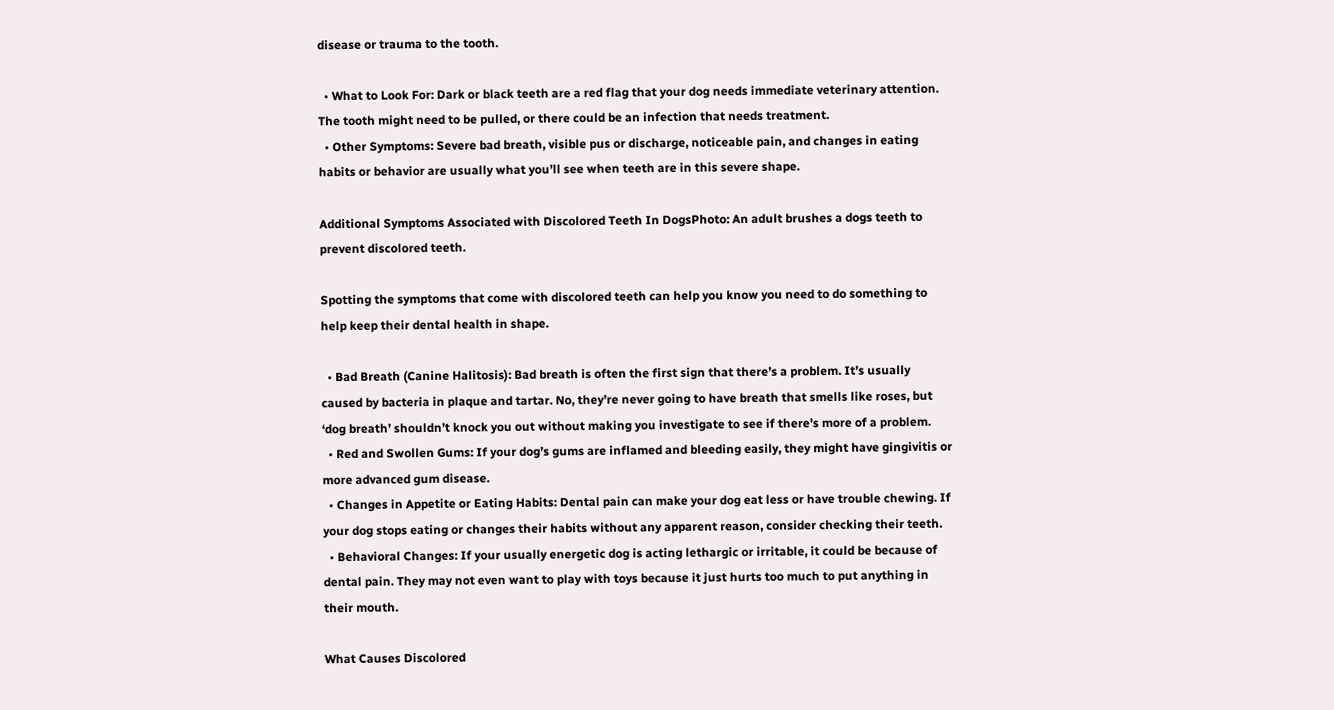disease or trauma to the tooth.

  • What to Look For: Dark or black teeth are a red flag that your dog needs immediate veterinary attention. The tooth might need to be pulled, or there could be an infection that needs treatment.
  • Other Symptoms: Severe bad breath, visible pus or discharge, noticeable pain, and changes in eating habits or behavior are usually what you’ll see when teeth are in this severe shape.

Additional Symptoms Associated with Discolored Teeth In DogsPhoto: An adult brushes a dogs teeth to prevent discolored teeth.

Spotting the symptoms that come with discolored teeth can help you know you need to do something to help keep their dental health in shape.

  • Bad Breath (Canine Halitosis): Bad breath is often the first sign that there’s a problem. It’s usually caused by bacteria in plaque and tartar. No, they’re never going to have breath that smells like roses, but ‘dog breath’ shouldn’t knock you out without making you investigate to see if there’s more of a problem.
  • Red and Swollen Gums: If your dog’s gums are inflamed and bleeding easily, they might have gingivitis or more advanced gum disease.
  • Changes in Appetite or Eating Habits: Dental pain can make your dog eat less or have trouble chewing. If your dog stops eating or changes their habits without any apparent reason, consider checking their teeth.
  • Behavioral Changes: If your usually energetic dog is acting lethargic or irritable, it could be because of dental pain. They may not even want to play with toys because it just hurts too much to put anything in their mouth.

What Causes Discolored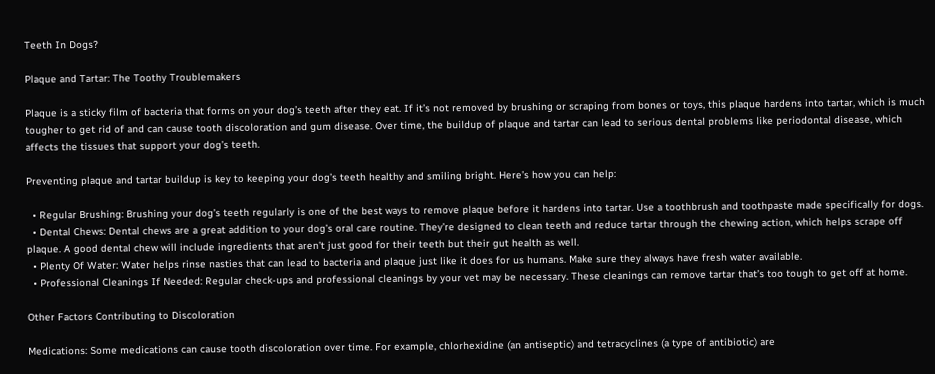Teeth In Dogs?

Plaque and Tartar: The Toothy Troublemakers

Plaque is a sticky film of bacteria that forms on your dog’s teeth after they eat. If it’s not removed by brushing or scraping from bones or toys, this plaque hardens into tartar, which is much tougher to get rid of and can cause tooth discoloration and gum disease. Over time, the buildup of plaque and tartar can lead to serious dental problems like periodontal disease, which affects the tissues that support your dog’s teeth.

Preventing plaque and tartar buildup is key to keeping your dog’s teeth healthy and smiling bright. Here’s how you can help:

  • Regular Brushing: Brushing your dog’s teeth regularly is one of the best ways to remove plaque before it hardens into tartar. Use a toothbrush and toothpaste made specifically for dogs.
  • Dental Chews: Dental chews are a great addition to your dog’s oral care routine. They’re designed to clean teeth and reduce tartar through the chewing action, which helps scrape off plaque. A good dental chew will include ingredients that aren’t just good for their teeth but their gut health as well.
  • Plenty Of Water: Water helps rinse nasties that can lead to bacteria and plaque just like it does for us humans. Make sure they always have fresh water available.
  • Professional Cleanings If Needed: Regular check-ups and professional cleanings by your vet may be necessary. These cleanings can remove tartar that’s too tough to get off at home.

Other Factors Contributing to Discoloration

Medications: Some medications can cause tooth discoloration over time. For example, chlorhexidine (an antiseptic) and tetracyclines (a type of antibiotic) are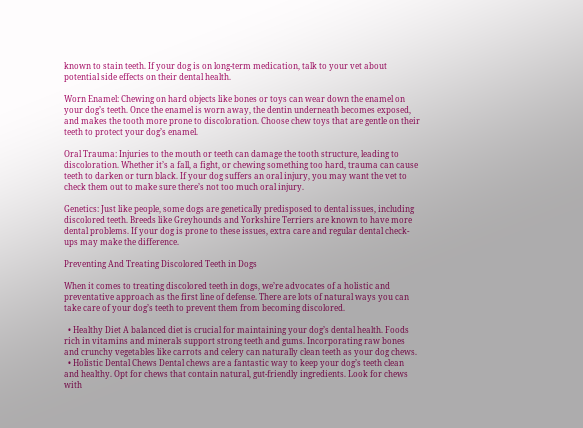known to stain teeth. If your dog is on long-term medication, talk to your vet about potential side effects on their dental health.

Worn Enamel: Chewing on hard objects like bones or toys can wear down the enamel on your dog’s teeth. Once the enamel is worn away, the dentin underneath becomes exposed, and makes the tooth more prone to discoloration. Choose chew toys that are gentle on their teeth to protect your dog’s enamel.

Oral Trauma: Injuries to the mouth or teeth can damage the tooth structure, leading to discoloration. Whether it’s a fall, a fight, or chewing something too hard, trauma can cause teeth to darken or turn black. If your dog suffers an oral injury, you may want the vet to check them out to make sure there’s not too much oral injury.

Genetics: Just like people, some dogs are genetically predisposed to dental issues, including discolored teeth. Breeds like Greyhounds and Yorkshire Terriers are known to have more dental problems. If your dog is prone to these issues, extra care and regular dental check-ups may make the difference.

Preventing And Treating Discolored Teeth in Dogs

When it comes to treating discolored teeth in dogs, we’re advocates of a holistic and preventative approach as the first line of defense. There are lots of natural ways you can take care of your dog’s teeth to prevent them from becoming discolored.

  • Healthy Diet A balanced diet is crucial for maintaining your dog’s dental health. Foods rich in vitamins and minerals support strong teeth and gums. Incorporating raw bones and crunchy vegetables like carrots and celery can naturally clean teeth as your dog chews.
  • Holistic Dental Chews Dental chews are a fantastic way to keep your dog’s teeth clean and healthy. Opt for chews that contain natural, gut-friendly ingredients. Look for chews with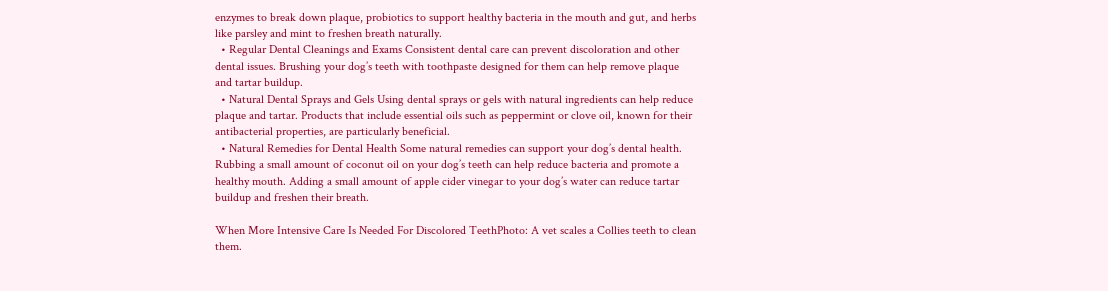enzymes to break down plaque, probiotics to support healthy bacteria in the mouth and gut, and herbs like parsley and mint to freshen breath naturally.
  • Regular Dental Cleanings and Exams Consistent dental care can prevent discoloration and other dental issues. Brushing your dog’s teeth with toothpaste designed for them can help remove plaque and tartar buildup.
  • Natural Dental Sprays and Gels Using dental sprays or gels with natural ingredients can help reduce plaque and tartar. Products that include essential oils such as peppermint or clove oil, known for their antibacterial properties, are particularly beneficial.
  • Natural Remedies for Dental Health Some natural remedies can support your dog’s dental health. Rubbing a small amount of coconut oil on your dog’s teeth can help reduce bacteria and promote a healthy mouth. Adding a small amount of apple cider vinegar to your dog’s water can reduce tartar buildup and freshen their breath.

When More Intensive Care Is Needed For Discolored TeethPhoto: A vet scales a Collies teeth to clean them.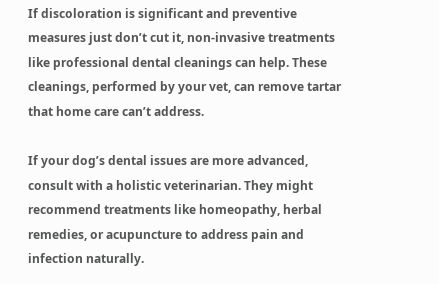If discoloration is significant and preventive measures just don’t cut it, non-invasive treatments like professional dental cleanings can help. These cleanings, performed by your vet, can remove tartar that home care can’t address.

If your dog’s dental issues are more advanced, consult with a holistic veterinarian. They might recommend treatments like homeopathy, herbal remedies, or acupuncture to address pain and infection naturally.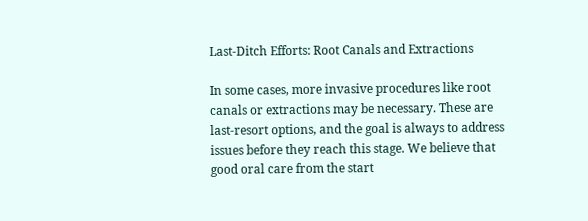Last-Ditch Efforts: Root Canals and Extractions

In some cases, more invasive procedures like root canals or extractions may be necessary. These are last-resort options, and the goal is always to address issues before they reach this stage. We believe that good oral care from the start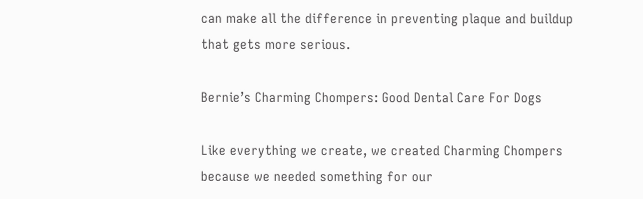can make all the difference in preventing plaque and buildup that gets more serious.

Bernie’s Charming Chompers: Good Dental Care For Dogs

Like everything we create, we created Charming Chompers because we needed something for our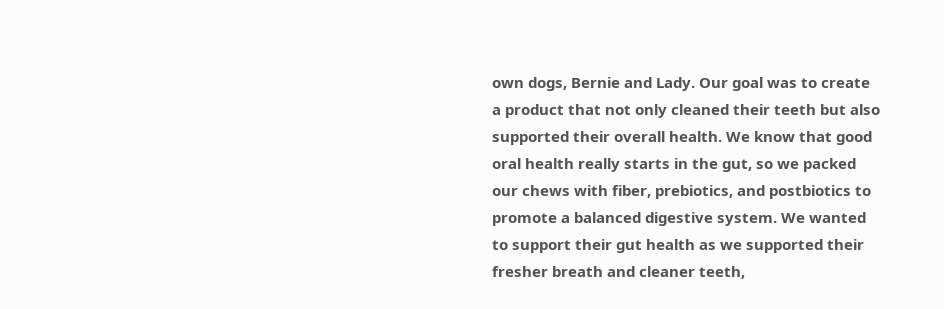own dogs, Bernie and Lady. Our goal was to create a product that not only cleaned their teeth but also supported their overall health. We know that good oral health really starts in the gut, so we packed our chews with fiber, prebiotics, and postbiotics to promote a balanced digestive system. We wanted to support their gut health as we supported their fresher breath and cleaner teeth,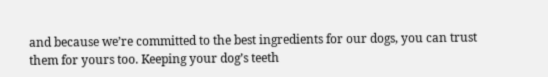and because we’re committed to the best ingredients for our dogs, you can trust them for yours too. Keeping your dog’s teeth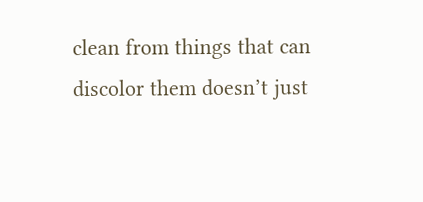clean from things that can discolor them doesn’t just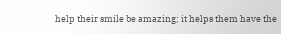help their smile be amazing; it helps them have the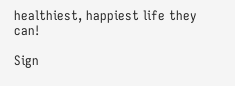healthiest, happiest life they can!

Sign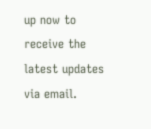up now to receive the latest updates via email.